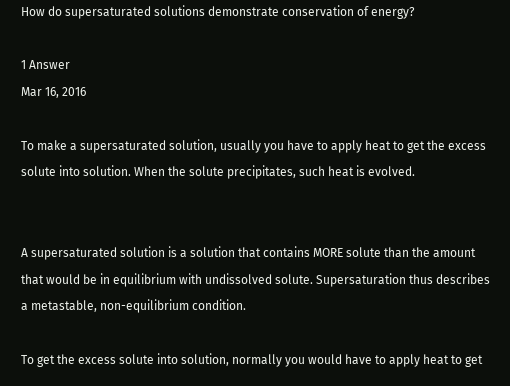How do supersaturated solutions demonstrate conservation of energy?

1 Answer
Mar 16, 2016

To make a supersaturated solution, usually you have to apply heat to get the excess solute into solution. When the solute precipitates, such heat is evolved.


A supersaturated solution is a solution that contains MORE solute than the amount that would be in equilibrium with undissolved solute. Supersaturation thus describes a metastable, non-equilibrium condition.

To get the excess solute into solution, normally you would have to apply heat to get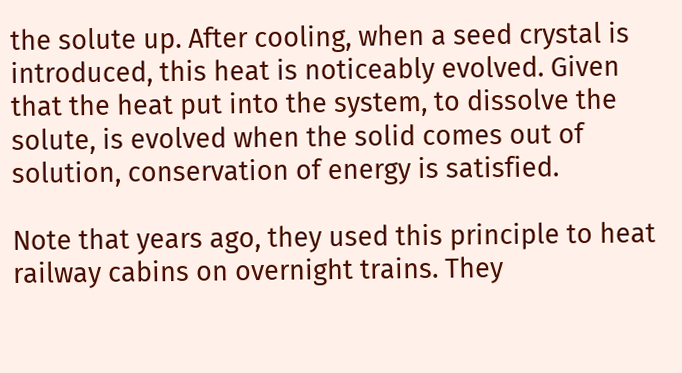the solute up. After cooling, when a seed crystal is introduced, this heat is noticeably evolved. Given that the heat put into the system, to dissolve the solute, is evolved when the solid comes out of solution, conservation of energy is satisfied.

Note that years ago, they used this principle to heat railway cabins on overnight trains. They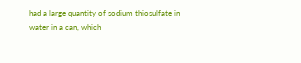had a large quantity of sodium thiosulfate in water in a can, which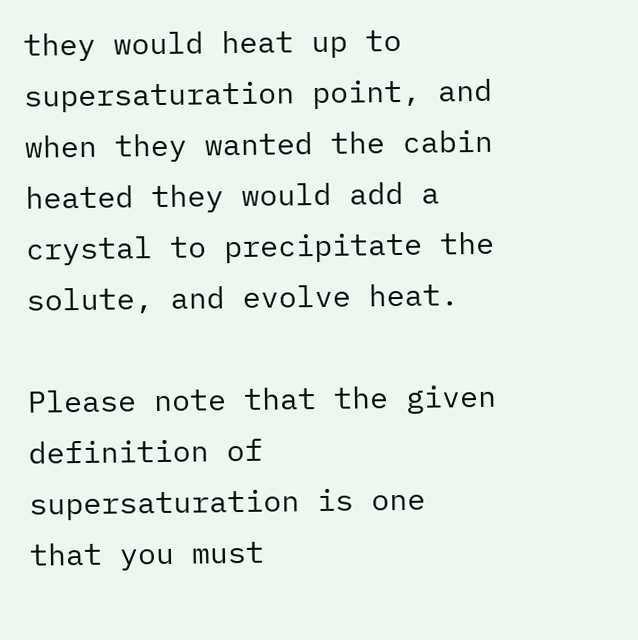they would heat up to supersaturation point, and when they wanted the cabin heated they would add a crystal to precipitate the solute, and evolve heat.

Please note that the given definition of supersaturation is one that you must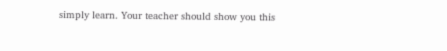simply learn. Your teacher should show you this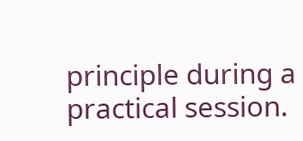principle during a practical session.